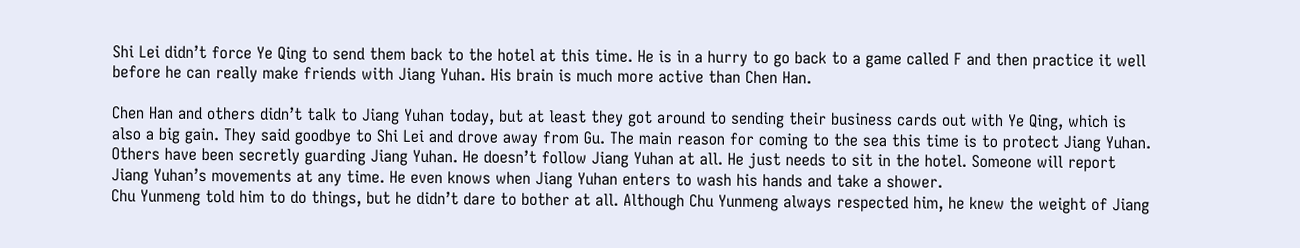Shi Lei didn’t force Ye Qing to send them back to the hotel at this time. He is in a hurry to go back to a game called F and then practice it well before he can really make friends with Jiang Yuhan. His brain is much more active than Chen Han.

Chen Han and others didn’t talk to Jiang Yuhan today, but at least they got around to sending their business cards out with Ye Qing, which is also a big gain. They said goodbye to Shi Lei and drove away from Gu. The main reason for coming to the sea this time is to protect Jiang Yuhan. Others have been secretly guarding Jiang Yuhan. He doesn’t follow Jiang Yuhan at all. He just needs to sit in the hotel. Someone will report Jiang Yuhan’s movements at any time. He even knows when Jiang Yuhan enters to wash his hands and take a shower.
Chu Yunmeng told him to do things, but he didn’t dare to bother at all. Although Chu Yunmeng always respected him, he knew the weight of Jiang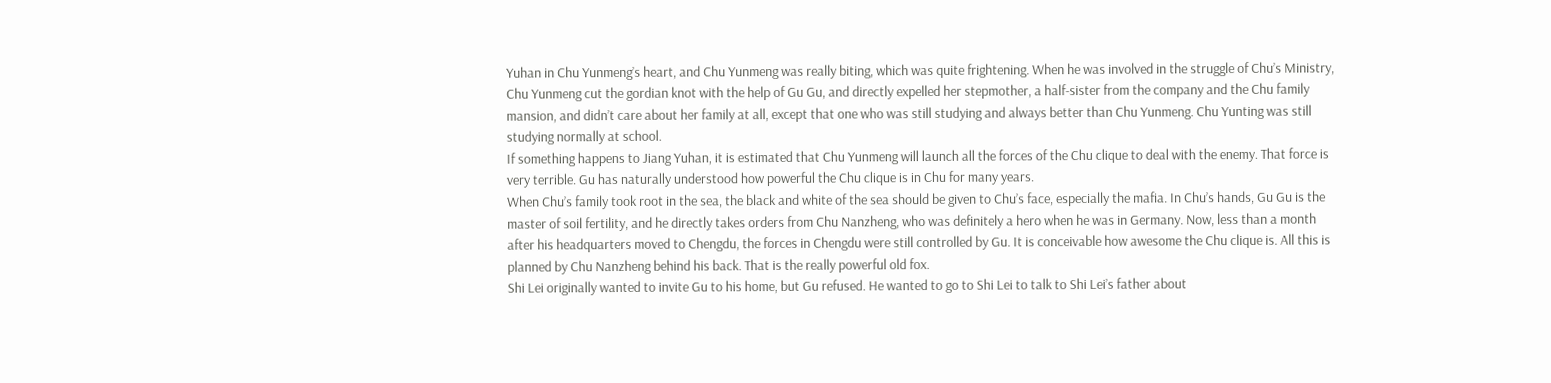Yuhan in Chu Yunmeng’s heart, and Chu Yunmeng was really biting, which was quite frightening. When he was involved in the struggle of Chu’s Ministry, Chu Yunmeng cut the gordian knot with the help of Gu Gu, and directly expelled her stepmother, a half-sister from the company and the Chu family mansion, and didn’t care about her family at all, except that one who was still studying and always better than Chu Yunmeng. Chu Yunting was still studying normally at school.
If something happens to Jiang Yuhan, it is estimated that Chu Yunmeng will launch all the forces of the Chu clique to deal with the enemy. That force is very terrible. Gu has naturally understood how powerful the Chu clique is in Chu for many years.
When Chu’s family took root in the sea, the black and white of the sea should be given to Chu’s face, especially the mafia. In Chu’s hands, Gu Gu is the master of soil fertility, and he directly takes orders from Chu Nanzheng, who was definitely a hero when he was in Germany. Now, less than a month after his headquarters moved to Chengdu, the forces in Chengdu were still controlled by Gu. It is conceivable how awesome the Chu clique is. All this is planned by Chu Nanzheng behind his back. That is the really powerful old fox.
Shi Lei originally wanted to invite Gu to his home, but Gu refused. He wanted to go to Shi Lei to talk to Shi Lei’s father about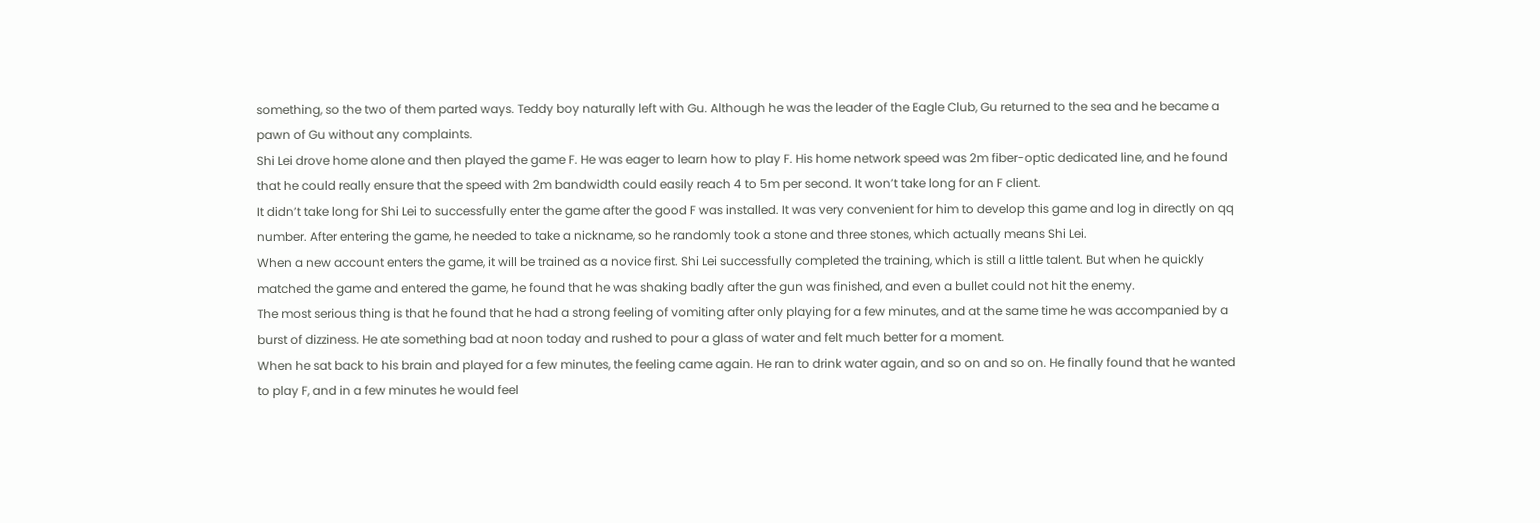something, so the two of them parted ways. Teddy boy naturally left with Gu. Although he was the leader of the Eagle Club, Gu returned to the sea and he became a pawn of Gu without any complaints.
Shi Lei drove home alone and then played the game F. He was eager to learn how to play F. His home network speed was 2m fiber-optic dedicated line, and he found that he could really ensure that the speed with 2m bandwidth could easily reach 4 to 5m per second. It won’t take long for an F client.
It didn’t take long for Shi Lei to successfully enter the game after the good F was installed. It was very convenient for him to develop this game and log in directly on qq number. After entering the game, he needed to take a nickname, so he randomly took a stone and three stones, which actually means Shi Lei.
When a new account enters the game, it will be trained as a novice first. Shi Lei successfully completed the training, which is still a little talent. But when he quickly matched the game and entered the game, he found that he was shaking badly after the gun was finished, and even a bullet could not hit the enemy.
The most serious thing is that he found that he had a strong feeling of vomiting after only playing for a few minutes, and at the same time he was accompanied by a burst of dizziness. He ate something bad at noon today and rushed to pour a glass of water and felt much better for a moment.
When he sat back to his brain and played for a few minutes, the feeling came again. He ran to drink water again, and so on and so on. He finally found that he wanted to play F, and in a few minutes he would feel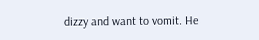dizzy and want to vomit. He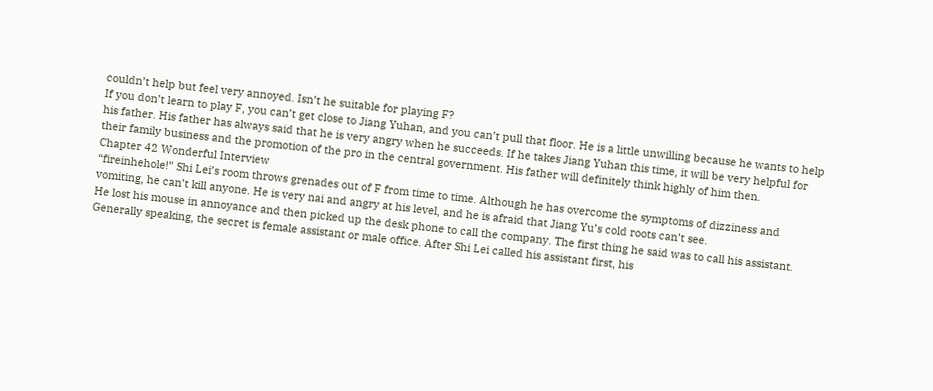couldn’t help but feel very annoyed. Isn’t he suitable for playing F?
If you don’t learn to play F, you can’t get close to Jiang Yuhan, and you can’t pull that floor. He is a little unwilling because he wants to help his father. His father has always said that he is very angry when he succeeds. If he takes Jiang Yuhan this time, it will be very helpful for their family business and the promotion of the pro in the central government. His father will definitely think highly of him then.
Chapter 42 Wonderful Interview
“fireinhehole!” Shi Lei’s room throws grenades out of F from time to time. Although he has overcome the symptoms of dizziness and vomiting, he can’t kill anyone. He is very nai and angry at his level, and he is afraid that Jiang Yu’s cold roots can’t see.
He lost his mouse in annoyance and then picked up the desk phone to call the company. The first thing he said was to call his assistant. Generally speaking, the secret is female assistant or male office. After Shi Lei called his assistant first, his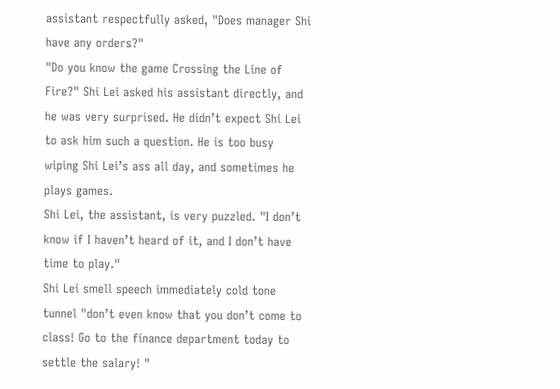assistant respectfully asked, "Does manager Shi have any orders?"
"Do you know the game Crossing the Line of Fire?" Shi Lei asked his assistant directly, and he was very surprised. He didn’t expect Shi Lei to ask him such a question. He is too busy wiping Shi Lei’s ass all day, and sometimes he plays games.
Shi Lei, the assistant, is very puzzled. "I don’t know if I haven’t heard of it, and I don’t have time to play."
Shi Lei smell speech immediately cold tone tunnel "don’t even know that you don’t come to class! Go to the finance department today to settle the salary! "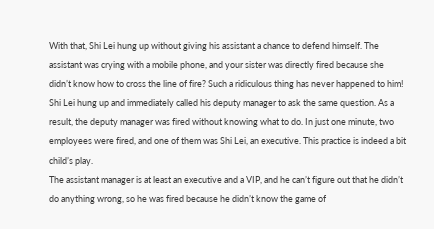With that, Shi Lei hung up without giving his assistant a chance to defend himself. The assistant was crying with a mobile phone, and your sister was directly fired because she didn’t know how to cross the line of fire? Such a ridiculous thing has never happened to him!
Shi Lei hung up and immediately called his deputy manager to ask the same question. As a result, the deputy manager was fired without knowing what to do. In just one minute, two employees were fired, and one of them was Shi Lei, an executive. This practice is indeed a bit child’s play.
The assistant manager is at least an executive and a VIP, and he can’t figure out that he didn’t do anything wrong, so he was fired because he didn’t know the game of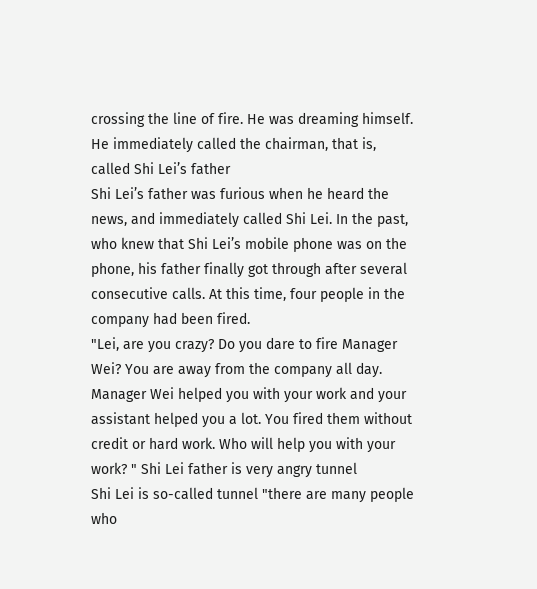crossing the line of fire. He was dreaming himself. He immediately called the chairman, that is, called Shi Lei’s father
Shi Lei’s father was furious when he heard the news, and immediately called Shi Lei. In the past, who knew that Shi Lei’s mobile phone was on the phone, his father finally got through after several consecutive calls. At this time, four people in the company had been fired.
"Lei, are you crazy? Do you dare to fire Manager Wei? You are away from the company all day. Manager Wei helped you with your work and your assistant helped you a lot. You fired them without credit or hard work. Who will help you with your work? " Shi Lei father is very angry tunnel
Shi Lei is so-called tunnel "there are many people who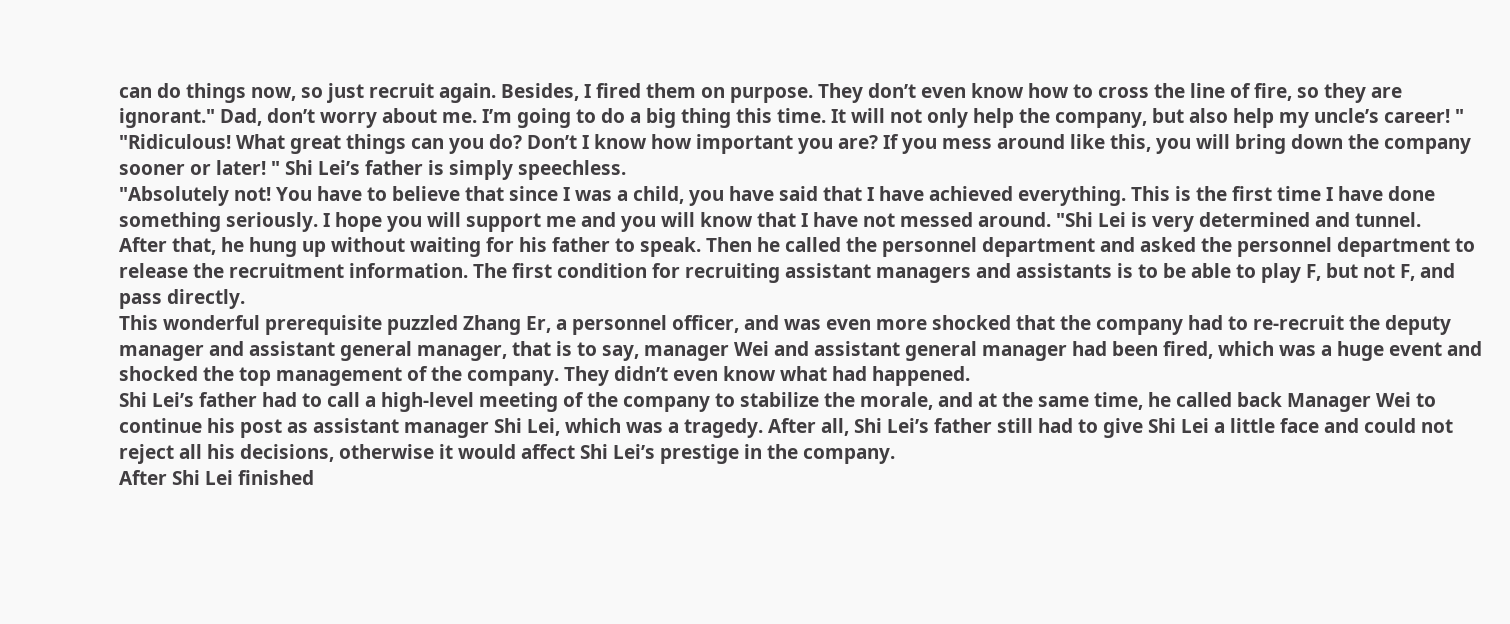can do things now, so just recruit again. Besides, I fired them on purpose. They don’t even know how to cross the line of fire, so they are ignorant." Dad, don’t worry about me. I’m going to do a big thing this time. It will not only help the company, but also help my uncle’s career! "
"Ridiculous! What great things can you do? Don’t I know how important you are? If you mess around like this, you will bring down the company sooner or later! " Shi Lei’s father is simply speechless.
"Absolutely not! You have to believe that since I was a child, you have said that I have achieved everything. This is the first time I have done something seriously. I hope you will support me and you will know that I have not messed around. "Shi Lei is very determined and tunnel.
After that, he hung up without waiting for his father to speak. Then he called the personnel department and asked the personnel department to release the recruitment information. The first condition for recruiting assistant managers and assistants is to be able to play F, but not F, and pass directly.
This wonderful prerequisite puzzled Zhang Er, a personnel officer, and was even more shocked that the company had to re-recruit the deputy manager and assistant general manager, that is to say, manager Wei and assistant general manager had been fired, which was a huge event and shocked the top management of the company. They didn’t even know what had happened.
Shi Lei’s father had to call a high-level meeting of the company to stabilize the morale, and at the same time, he called back Manager Wei to continue his post as assistant manager Shi Lei, which was a tragedy. After all, Shi Lei’s father still had to give Shi Lei a little face and could not reject all his decisions, otherwise it would affect Shi Lei’s prestige in the company.
After Shi Lei finished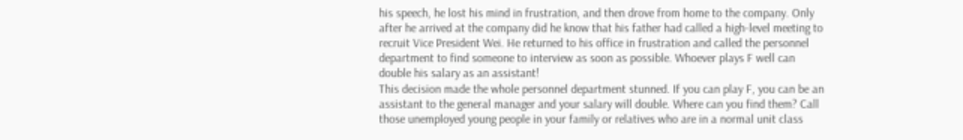his speech, he lost his mind in frustration, and then drove from home to the company. Only after he arrived at the company did he know that his father had called a high-level meeting to recruit Vice President Wei. He returned to his office in frustration and called the personnel department to find someone to interview as soon as possible. Whoever plays F well can double his salary as an assistant!
This decision made the whole personnel department stunned. If you can play F, you can be an assistant to the general manager and your salary will double. Where can you find them? Call those unemployed young people in your family or relatives who are in a normal unit class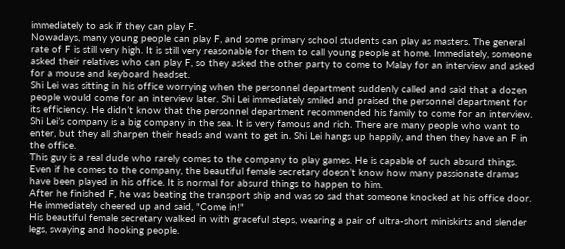immediately to ask if they can play F.
Nowadays, many young people can play F, and some primary school students can play as masters. The general rate of F is still very high. It is still very reasonable for them to call young people at home. Immediately, someone asked their relatives who can play F, so they asked the other party to come to Malay for an interview and asked for a mouse and keyboard headset.
Shi Lei was sitting in his office worrying when the personnel department suddenly called and said that a dozen people would come for an interview later. Shi Lei immediately smiled and praised the personnel department for its efficiency. He didn’t know that the personnel department recommended his family to come for an interview.
Shi Lei’s company is a big company in the sea. It is very famous and rich. There are many people who want to enter, but they all sharpen their heads and want to get in. Shi Lei hangs up happily, and then they have an F in the office.
This guy is a real dude who rarely comes to the company to play games. He is capable of such absurd things. Even if he comes to the company, the beautiful female secretary doesn’t know how many passionate dramas have been played in his office. It is normal for absurd things to happen to him.
After he finished F, he was beating the transport ship and was so sad that someone knocked at his office door. He immediately cheered up and said, "Come in!"
His beautiful female secretary walked in with graceful steps, wearing a pair of ultra-short miniskirts and slender legs, swaying and hooking people.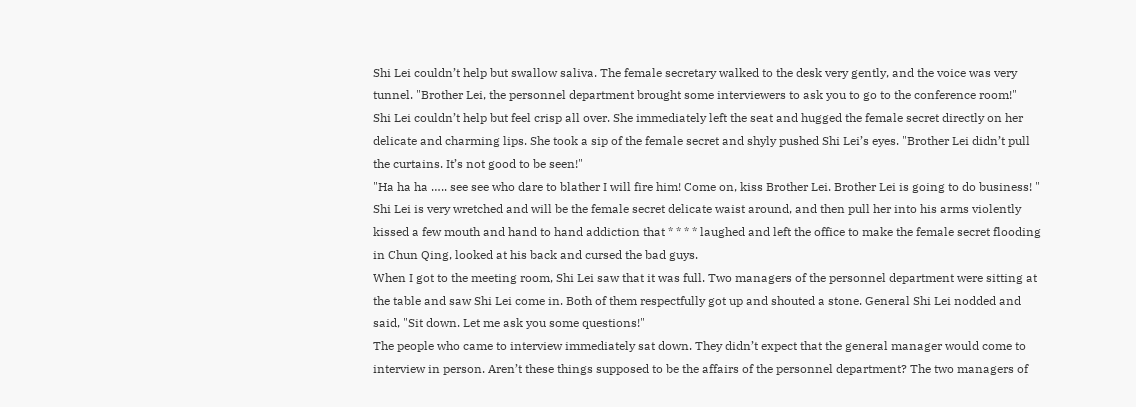Shi Lei couldn’t help but swallow saliva. The female secretary walked to the desk very gently, and the voice was very tunnel. "Brother Lei, the personnel department brought some interviewers to ask you to go to the conference room!"
Shi Lei couldn’t help but feel crisp all over. She immediately left the seat and hugged the female secret directly on her delicate and charming lips. She took a sip of the female secret and shyly pushed Shi Lei’s eyes. "Brother Lei didn’t pull the curtains. It’s not good to be seen!"
"Ha ha ha ….. see see who dare to blather I will fire him! Come on, kiss Brother Lei. Brother Lei is going to do business! " Shi Lei is very wretched and will be the female secret delicate waist around, and then pull her into his arms violently kissed a few mouth and hand to hand addiction that * * * * laughed and left the office to make the female secret flooding in Chun Qing, looked at his back and cursed the bad guys.
When I got to the meeting room, Shi Lei saw that it was full. Two managers of the personnel department were sitting at the table and saw Shi Lei come in. Both of them respectfully got up and shouted a stone. General Shi Lei nodded and said, "Sit down. Let me ask you some questions!"
The people who came to interview immediately sat down. They didn’t expect that the general manager would come to interview in person. Aren’t these things supposed to be the affairs of the personnel department? The two managers of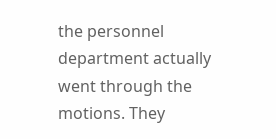the personnel department actually went through the motions. They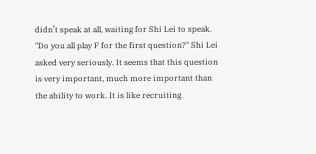didn’t speak at all, waiting for Shi Lei to speak.
"Do you all play F for the first question?" Shi Lei asked very seriously. It seems that this question is very important, much more important than the ability to work. It is like recruiting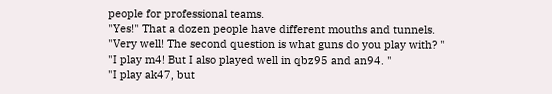people for professional teams.
"Yes!" That a dozen people have different mouths and tunnels.
"Very well! The second question is what guns do you play with? "
"I play m4! But I also played well in qbz95 and an94. "
"I play ak47, but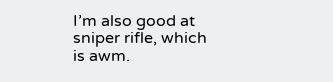I’m also good at sniper rifle, which is awm.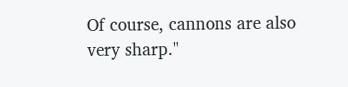Of course, cannons are also very sharp."